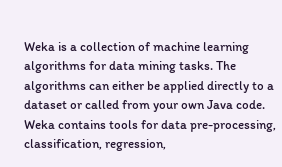Weka is a collection of machine learning algorithms for data mining tasks. The algorithms can either be applied directly to a dataset or called from your own Java code. Weka contains tools for data pre-processing, classification, regression,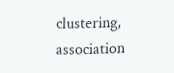clustering, association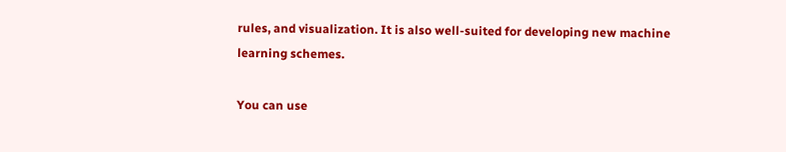rules, and visualization. It is also well-suited for developing new machine learning schemes.

You can use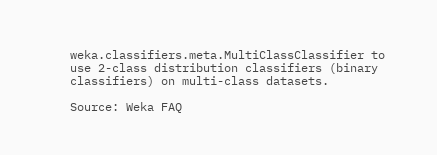weka.classifiers.meta.MultiClassClassifier to use 2-class distribution classifiers (binary classifiers) on multi-class datasets.

Source: Weka FAQ